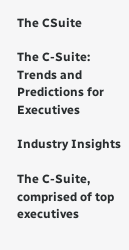The CSuite

The C-Suite: Trends and Predictions for Executives

Industry Insights

The C-Suite, comprised of top executives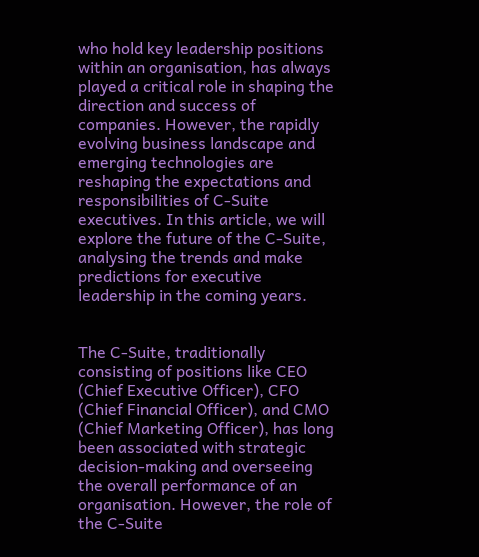who hold key leadership positions within an organisation, has always played a critical role in shaping the direction and success of companies. However, the rapidly evolving business landscape and emerging technologies are reshaping the expectations and responsibilities of C-Suite executives. In this article, we will explore the future of the C-Suite, analysing the trends and make predictions for executive leadership in the coming years.


The C-Suite, traditionally consisting of positions like CEO (Chief Executive Officer), CFO (Chief Financial Officer), and CMO (Chief Marketing Officer), has long been associated with strategic decision-making and overseeing the overall performance of an organisation. However, the role of the C-Suite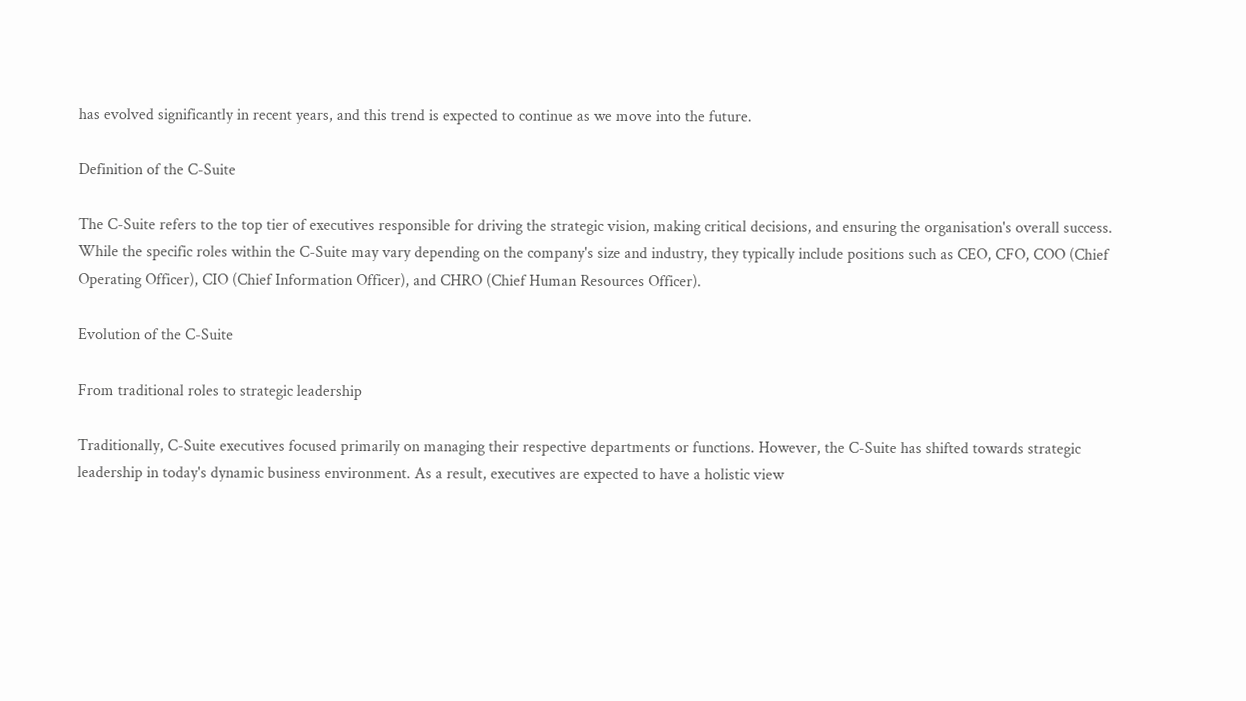has evolved significantly in recent years, and this trend is expected to continue as we move into the future.

Definition of the C-Suite

The C-Suite refers to the top tier of executives responsible for driving the strategic vision, making critical decisions, and ensuring the organisation's overall success. While the specific roles within the C-Suite may vary depending on the company's size and industry, they typically include positions such as CEO, CFO, COO (Chief Operating Officer), CIO (Chief Information Officer), and CHRO (Chief Human Resources Officer).

Evolution of the C-Suite

From traditional roles to strategic leadership

Traditionally, C-Suite executives focused primarily on managing their respective departments or functions. However, the C-Suite has shifted towards strategic leadership in today's dynamic business environment. As a result, executives are expected to have a holistic view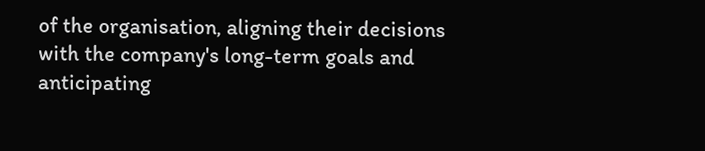of the organisation, aligning their decisions with the company's long-term goals and anticipating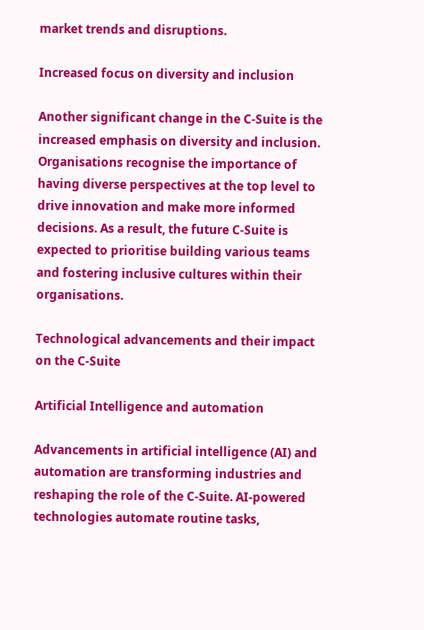market trends and disruptions.

Increased focus on diversity and inclusion

Another significant change in the C-Suite is the increased emphasis on diversity and inclusion. Organisations recognise the importance of having diverse perspectives at the top level to drive innovation and make more informed decisions. As a result, the future C-Suite is expected to prioritise building various teams and fostering inclusive cultures within their organisations.

Technological advancements and their impact on the C-Suite

Artificial Intelligence and automation

Advancements in artificial intelligence (AI) and automation are transforming industries and reshaping the role of the C-Suite. AI-powered technologies automate routine tasks,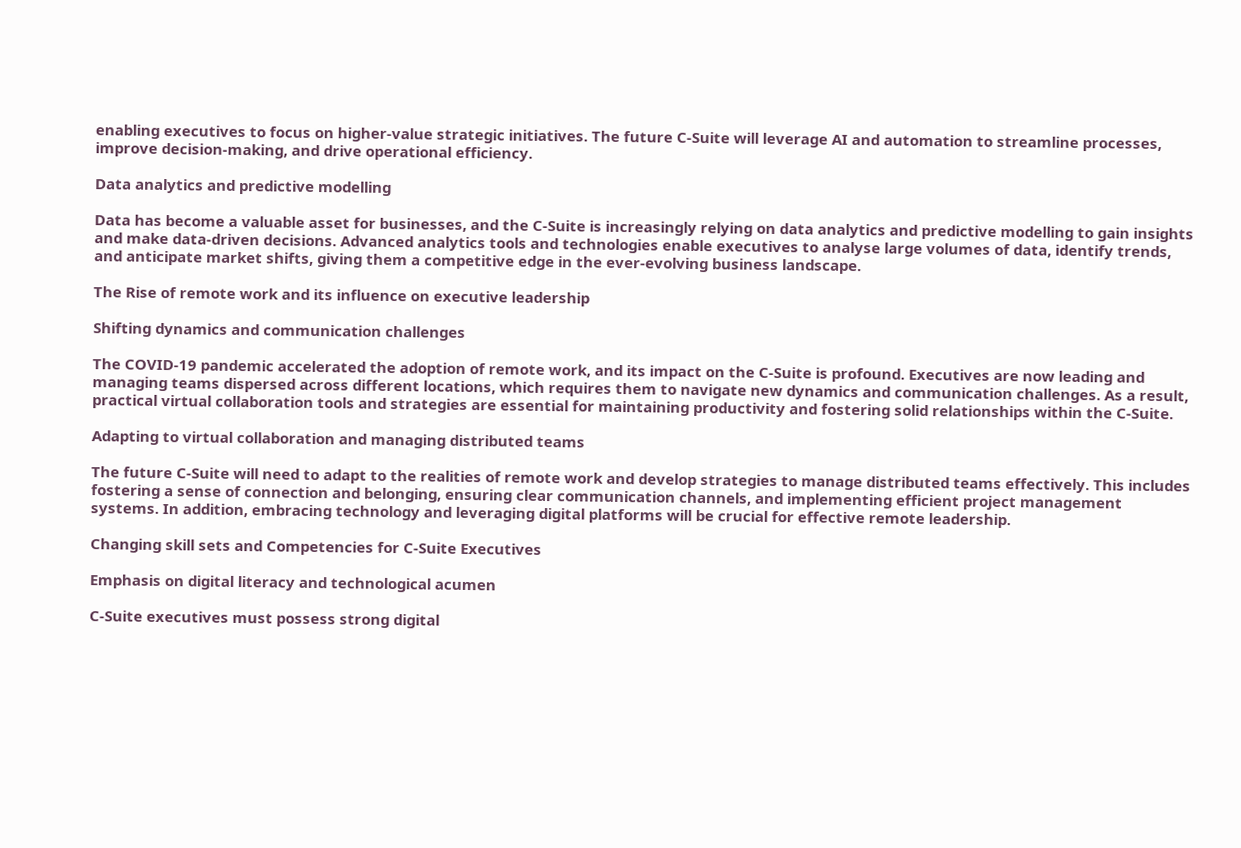enabling executives to focus on higher-value strategic initiatives. The future C-Suite will leverage AI and automation to streamline processes, improve decision-making, and drive operational efficiency.

Data analytics and predictive modelling

Data has become a valuable asset for businesses, and the C-Suite is increasingly relying on data analytics and predictive modelling to gain insights and make data-driven decisions. Advanced analytics tools and technologies enable executives to analyse large volumes of data, identify trends, and anticipate market shifts, giving them a competitive edge in the ever-evolving business landscape.

The Rise of remote work and its influence on executive leadership

Shifting dynamics and communication challenges

The COVID-19 pandemic accelerated the adoption of remote work, and its impact on the C-Suite is profound. Executives are now leading and managing teams dispersed across different locations, which requires them to navigate new dynamics and communication challenges. As a result, practical virtual collaboration tools and strategies are essential for maintaining productivity and fostering solid relationships within the C-Suite.

Adapting to virtual collaboration and managing distributed teams

The future C-Suite will need to adapt to the realities of remote work and develop strategies to manage distributed teams effectively. This includes fostering a sense of connection and belonging, ensuring clear communication channels, and implementing efficient project management systems. In addition, embracing technology and leveraging digital platforms will be crucial for effective remote leadership.

Changing skill sets and Competencies for C-Suite Executives

Emphasis on digital literacy and technological acumen

C-Suite executives must possess strong digital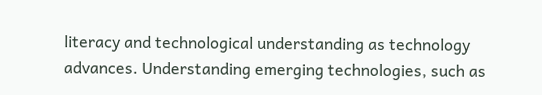literacy and technological understanding as technology advances. Understanding emerging technologies, such as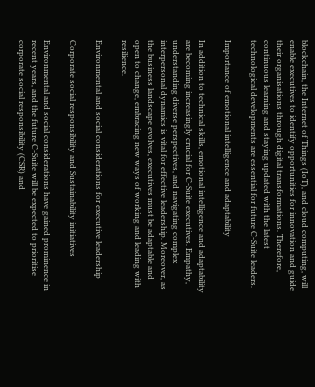blockchain, the Internet of Things (IoT), and cloud computing, will enable executives to identify opportunities for innovation and guide their organisations through digital transformations. Therefore, continuous learning and staying updated with the latest technological developments are essential for future C-Suite leaders.

Importance of emotional intelligence and adaptability

In addition to technical skills, emotional intelligence and adaptability are becoming increasingly crucial for C-Suite executives. Empathy, understanding diverse perspectives, and navigating complex interpersonal dynamics is vital for effective leadership. Moreover, as the business landscape evolves, executives must be adaptable and open to change, embracing new ways of working and leading with resilience.

Environmental and social considerations for executive leadership

Corporate social responsibility and Sustainability initiatives

Environmental and social considerations have gained prominence in recent years, and the future C-Suite will be expected to prioritise corporate social responsibility (CSR) and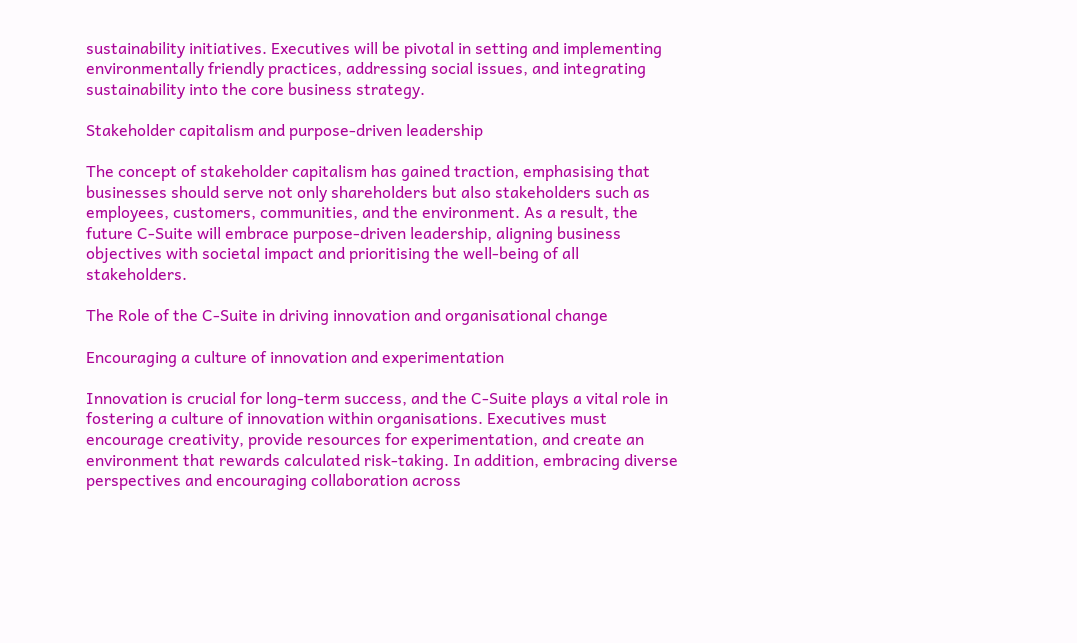sustainability initiatives. Executives will be pivotal in setting and implementing environmentally friendly practices, addressing social issues, and integrating sustainability into the core business strategy.

Stakeholder capitalism and purpose-driven leadership

The concept of stakeholder capitalism has gained traction, emphasising that businesses should serve not only shareholders but also stakeholders such as employees, customers, communities, and the environment. As a result, the future C-Suite will embrace purpose-driven leadership, aligning business objectives with societal impact and prioritising the well-being of all stakeholders.

The Role of the C-Suite in driving innovation and organisational change

Encouraging a culture of innovation and experimentation

Innovation is crucial for long-term success, and the C-Suite plays a vital role in fostering a culture of innovation within organisations. Executives must encourage creativity, provide resources for experimentation, and create an environment that rewards calculated risk-taking. In addition, embracing diverse perspectives and encouraging collaboration across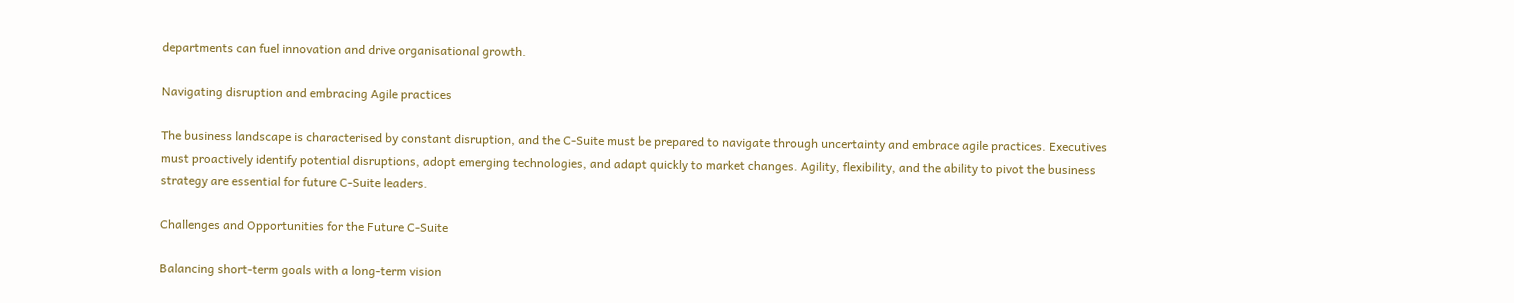departments can fuel innovation and drive organisational growth.

Navigating disruption and embracing Agile practices

The business landscape is characterised by constant disruption, and the C-Suite must be prepared to navigate through uncertainty and embrace agile practices. Executives must proactively identify potential disruptions, adopt emerging technologies, and adapt quickly to market changes. Agility, flexibility, and the ability to pivot the business strategy are essential for future C-Suite leaders.

Challenges and Opportunities for the Future C-Suite

Balancing short-term goals with a long-term vision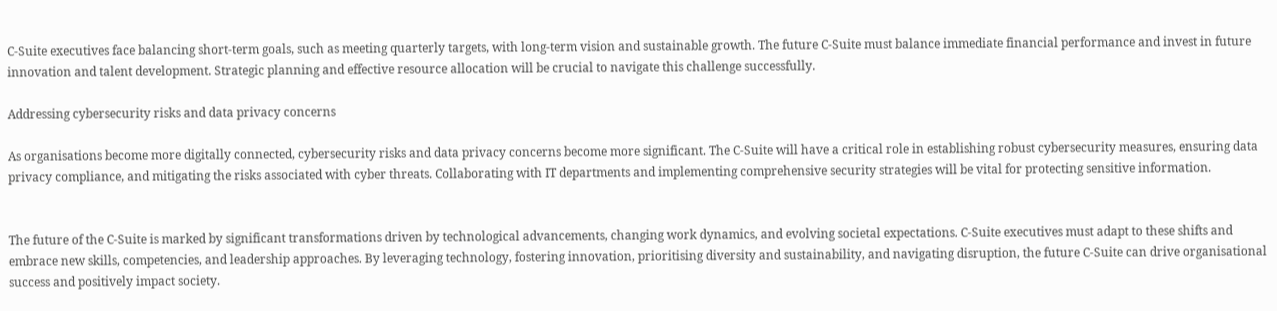C-Suite executives face balancing short-term goals, such as meeting quarterly targets, with long-term vision and sustainable growth. The future C-Suite must balance immediate financial performance and invest in future innovation and talent development. Strategic planning and effective resource allocation will be crucial to navigate this challenge successfully.

Addressing cybersecurity risks and data privacy concerns

As organisations become more digitally connected, cybersecurity risks and data privacy concerns become more significant. The C-Suite will have a critical role in establishing robust cybersecurity measures, ensuring data privacy compliance, and mitigating the risks associated with cyber threats. Collaborating with IT departments and implementing comprehensive security strategies will be vital for protecting sensitive information.


The future of the C-Suite is marked by significant transformations driven by technological advancements, changing work dynamics, and evolving societal expectations. C-Suite executives must adapt to these shifts and embrace new skills, competencies, and leadership approaches. By leveraging technology, fostering innovation, prioritising diversity and sustainability, and navigating disruption, the future C-Suite can drive organisational success and positively impact society.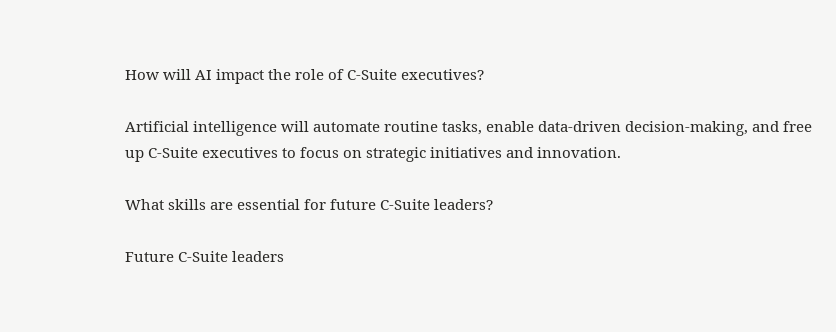How will AI impact the role of C-Suite executives?

Artificial intelligence will automate routine tasks, enable data-driven decision-making, and free up C-Suite executives to focus on strategic initiatives and innovation.

What skills are essential for future C-Suite leaders?

Future C-Suite leaders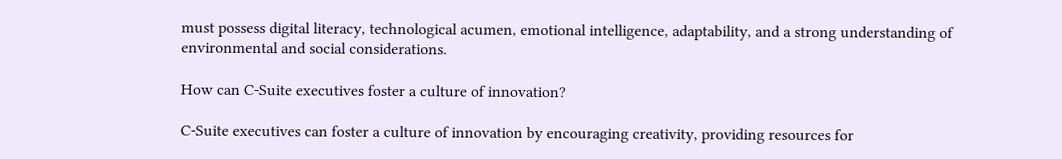must possess digital literacy, technological acumen, emotional intelligence, adaptability, and a strong understanding of environmental and social considerations.

How can C-Suite executives foster a culture of innovation?

C-Suite executives can foster a culture of innovation by encouraging creativity, providing resources for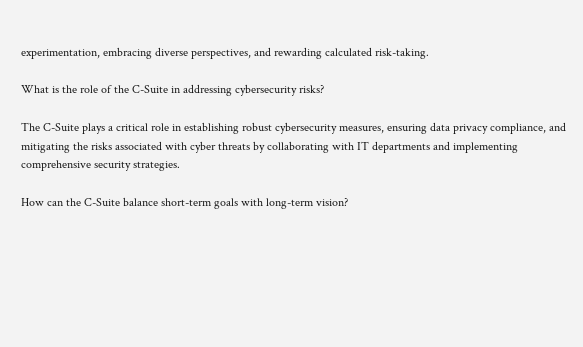experimentation, embracing diverse perspectives, and rewarding calculated risk-taking.

What is the role of the C-Suite in addressing cybersecurity risks?

The C-Suite plays a critical role in establishing robust cybersecurity measures, ensuring data privacy compliance, and mitigating the risks associated with cyber threats by collaborating with IT departments and implementing comprehensive security strategies.

How can the C-Suite balance short-term goals with long-term vision?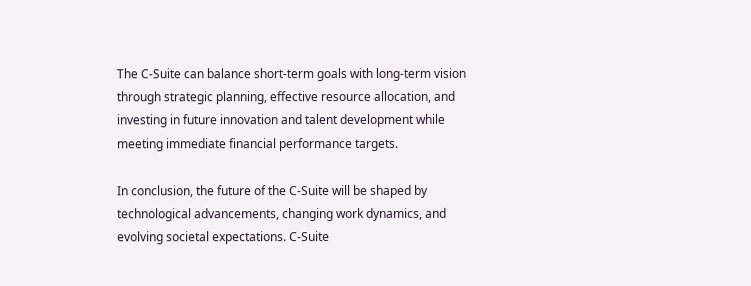The C-Suite can balance short-term goals with long-term vision through strategic planning, effective resource allocation, and investing in future innovation and talent development while meeting immediate financial performance targets.

In conclusion, the future of the C-Suite will be shaped by technological advancements, changing work dynamics, and evolving societal expectations. C-Suite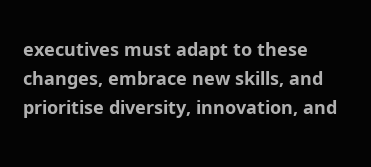executives must adapt to these changes, embrace new skills, and prioritise diversity, innovation, and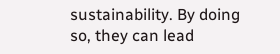sustainability. By doing so, they can lead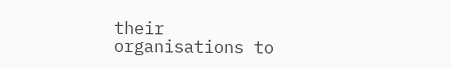their organisations to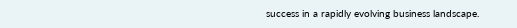success in a rapidly evolving business landscape.